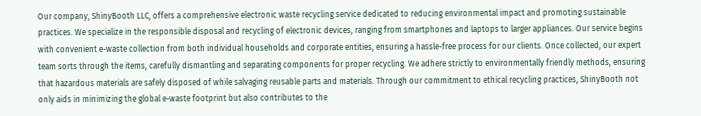Our company, ShinyBooth LLC, offers a comprehensive electronic waste recycling service dedicated to reducing environmental impact and promoting sustainable practices. We specialize in the responsible disposal and recycling of electronic devices, ranging from smartphones and laptops to larger appliances. Our service begins with convenient e-waste collection from both individual households and corporate entities, ensuring a hassle-free process for our clients. Once collected, our expert team sorts through the items, carefully dismantling and separating components for proper recycling. We adhere strictly to environmentally friendly methods, ensuring that hazardous materials are safely disposed of while salvaging reusable parts and materials. Through our commitment to ethical recycling practices, ShinyBooth not only aids in minimizing the global e-waste footprint but also contributes to the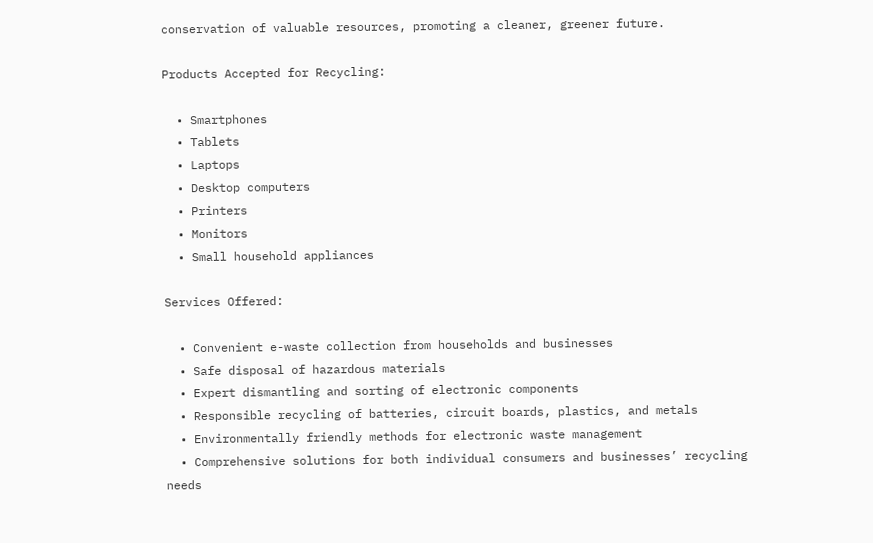conservation of valuable resources, promoting a cleaner, greener future.

Products Accepted for Recycling:

  • Smartphones
  • Tablets
  • Laptops
  • Desktop computers
  • Printers
  • Monitors
  • Small household appliances

Services Offered:

  • Convenient e-waste collection from households and businesses
  • Safe disposal of hazardous materials
  • Expert dismantling and sorting of electronic components
  • Responsible recycling of batteries, circuit boards, plastics, and metals
  • Environmentally friendly methods for electronic waste management
  • Comprehensive solutions for both individual consumers and businesses’ recycling needs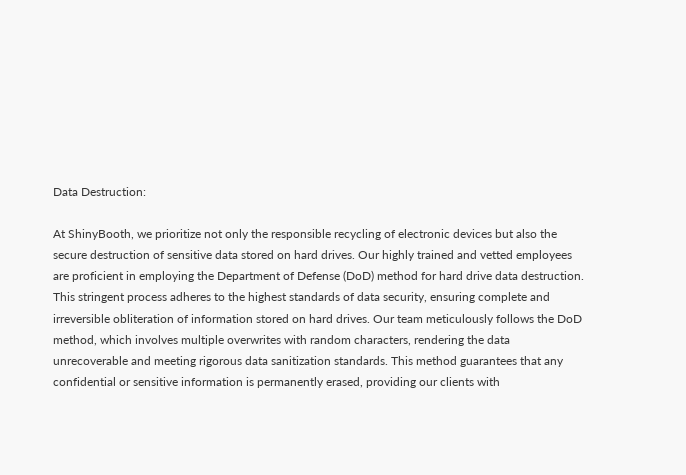Data Destruction:

At ShinyBooth, we prioritize not only the responsible recycling of electronic devices but also the secure destruction of sensitive data stored on hard drives. Our highly trained and vetted employees are proficient in employing the Department of Defense (DoD) method for hard drive data destruction. This stringent process adheres to the highest standards of data security, ensuring complete and irreversible obliteration of information stored on hard drives. Our team meticulously follows the DoD method, which involves multiple overwrites with random characters, rendering the data unrecoverable and meeting rigorous data sanitization standards. This method guarantees that any confidential or sensitive information is permanently erased, providing our clients with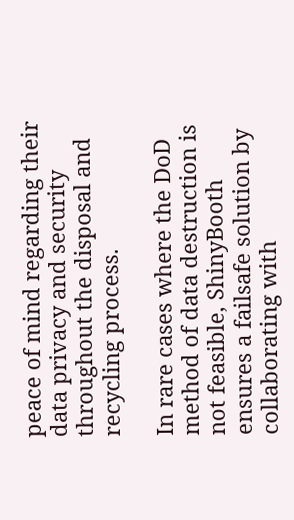peace of mind regarding their data privacy and security throughout the disposal and recycling process.

In rare cases where the DoD method of data destruction is not feasible, ShinyBooth ensures a failsafe solution by collaborating with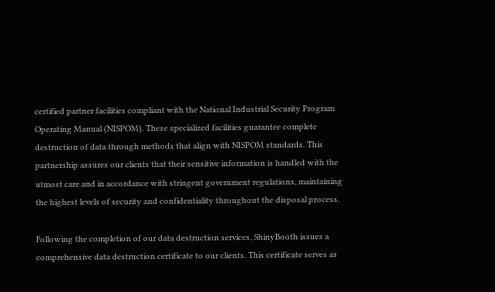certified partner facilities compliant with the National Industrial Security Program Operating Manual (NISPOM). These specialized facilities guarantee complete destruction of data through methods that align with NISPOM standards. This partnership assures our clients that their sensitive information is handled with the utmost care and in accordance with stringent government regulations, maintaining the highest levels of security and confidentiality throughout the disposal process.

Following the completion of our data destruction services, ShinyBooth issues a comprehensive data destruction certificate to our clients. This certificate serves as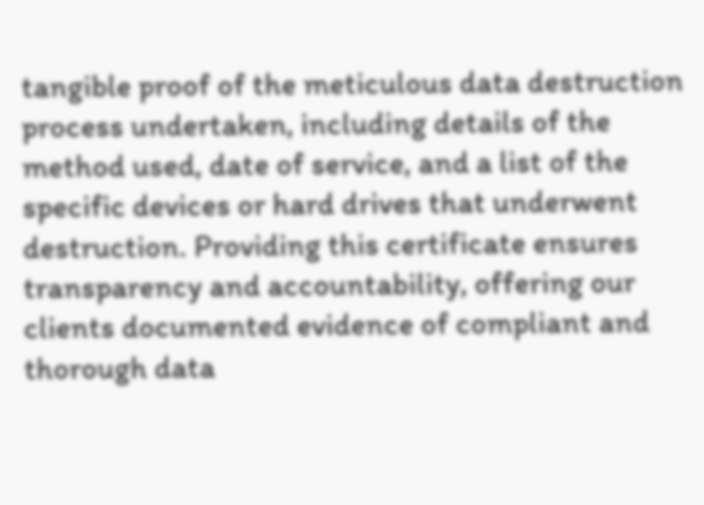tangible proof of the meticulous data destruction process undertaken, including details of the method used, date of service, and a list of the specific devices or hard drives that underwent destruction. Providing this certificate ensures transparency and accountability, offering our clients documented evidence of compliant and thorough data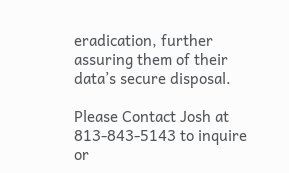eradication, further assuring them of their data’s secure disposal.

Please Contact Josh at 813-843-5143 to inquire or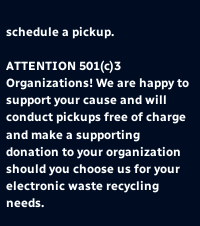schedule a pickup.

ATTENTION 501(c)3 Organizations! We are happy to support your cause and will conduct pickups free of charge and make a supporting donation to your organization should you choose us for your electronic waste recycling needs.